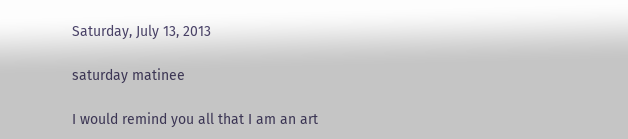Saturday, July 13, 2013

saturday matinee

I would remind you all that I am an art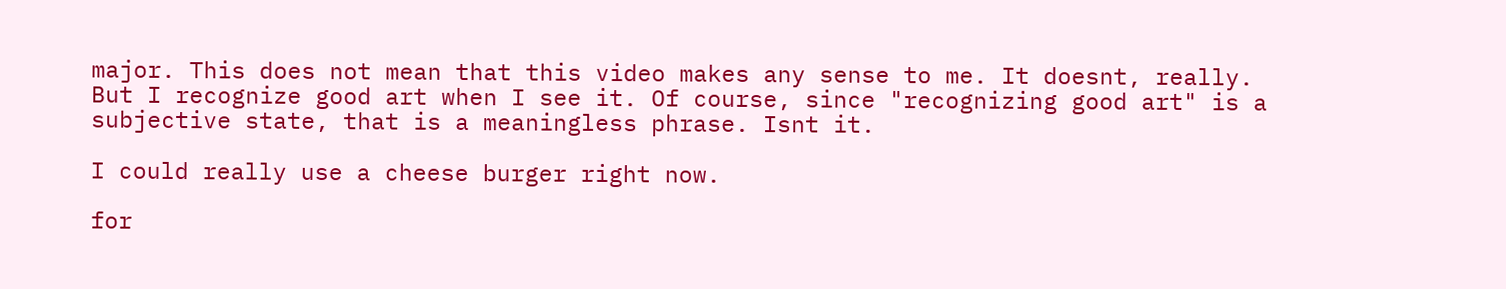major. This does not mean that this video makes any sense to me. It doesnt, really. But I recognize good art when I see it. Of course, since "recognizing good art" is a subjective state, that is a meaningless phrase. Isnt it.

I could really use a cheese burger right now.

for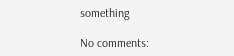something

No comments: